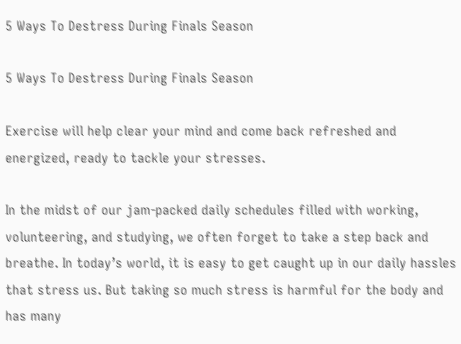5 Ways To Destress During Finals Season

5 Ways To Destress During Finals Season

Exercise will help clear your mind and come back refreshed and energized, ready to tackle your stresses.

In the midst of our jam-packed daily schedules filled with working, volunteering, and studying, we often forget to take a step back and breathe. In today’s world, it is easy to get caught up in our daily hassles that stress us. But taking so much stress is harmful for the body and has many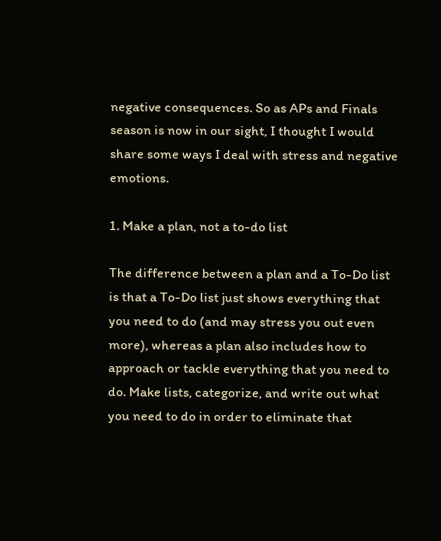negative consequences. So as APs and Finals season is now in our sight, I thought I would share some ways I deal with stress and negative emotions.

1. Make a plan, not a to-do list

The difference between a plan and a To-Do list is that a To-Do list just shows everything that you need to do (and may stress you out even more), whereas a plan also includes how to approach or tackle everything that you need to do. Make lists, categorize, and write out what you need to do in order to eliminate that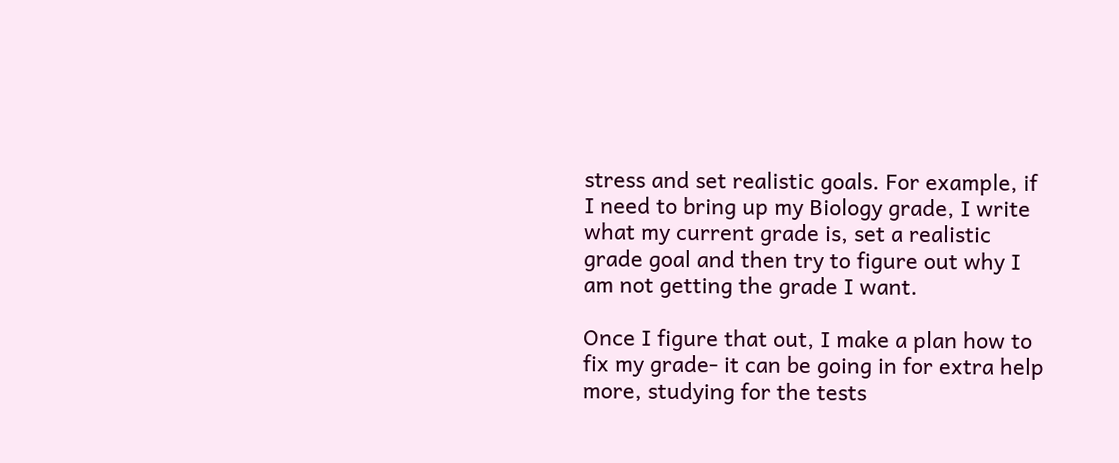stress and set realistic goals. For example, if I need to bring up my Biology grade, I write what my current grade is, set a realistic grade goal and then try to figure out why I am not getting the grade I want.

Once I figure that out, I make a plan how to fix my grade- it can be going in for extra help more, studying for the tests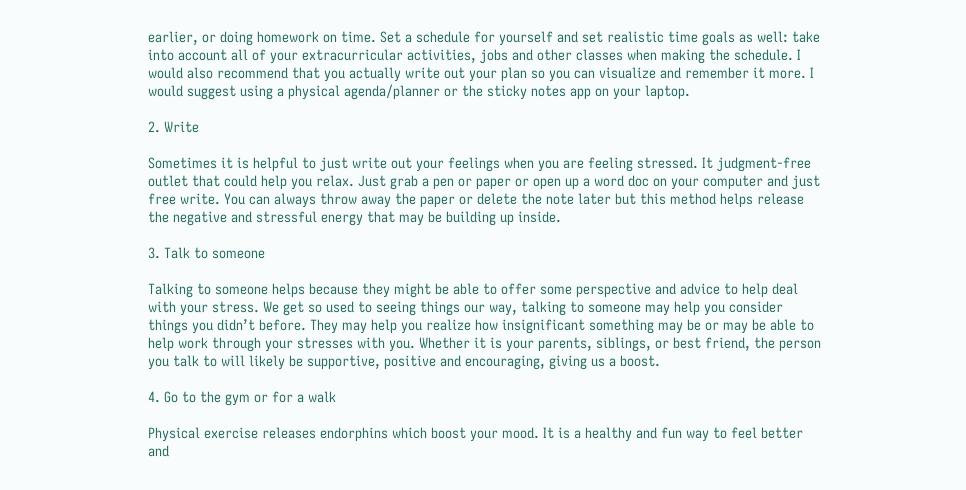earlier, or doing homework on time. Set a schedule for yourself and set realistic time goals as well: take into account all of your extracurricular activities, jobs and other classes when making the schedule. I would also recommend that you actually write out your plan so you can visualize and remember it more. I would suggest using a physical agenda/planner or the sticky notes app on your laptop.

2. Write

Sometimes it is helpful to just write out your feelings when you are feeling stressed. It judgment-free outlet that could help you relax. Just grab a pen or paper or open up a word doc on your computer and just free write. You can always throw away the paper or delete the note later but this method helps release the negative and stressful energy that may be building up inside.

3. Talk to someone

Talking to someone helps because they might be able to offer some perspective and advice to help deal with your stress. We get so used to seeing things our way, talking to someone may help you consider things you didn’t before. They may help you realize how insignificant something may be or may be able to help work through your stresses with you. Whether it is your parents, siblings, or best friend, the person you talk to will likely be supportive, positive and encouraging, giving us a boost.

4. Go to the gym or for a walk

Physical exercise releases endorphins which boost your mood. It is a healthy and fun way to feel better and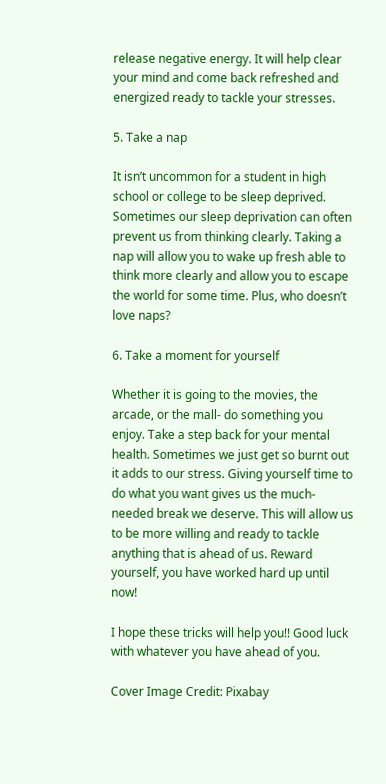release negative energy. It will help clear your mind and come back refreshed and energized ready to tackle your stresses.

5. Take a nap

It isn’t uncommon for a student in high school or college to be sleep deprived. Sometimes our sleep deprivation can often prevent us from thinking clearly. Taking a nap will allow you to wake up fresh able to think more clearly and allow you to escape the world for some time. Plus, who doesn’t love naps?

6. Take a moment for yourself

Whether it is going to the movies, the arcade, or the mall- do something you enjoy. Take a step back for your mental health. Sometimes we just get so burnt out it adds to our stress. Giving yourself time to do what you want gives us the much-needed break we deserve. This will allow us to be more willing and ready to tackle anything that is ahead of us. Reward yourself, you have worked hard up until now!

I hope these tricks will help you!! Good luck with whatever you have ahead of you.

Cover Image Credit: Pixabay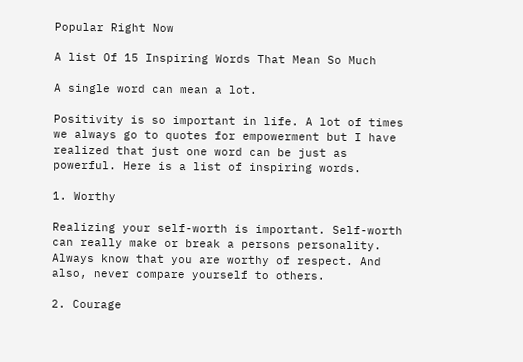Popular Right Now

A list Of 15 Inspiring Words That Mean So Much

A single word can mean a lot.

Positivity is so important in life. A lot of times we always go to quotes for empowerment but I have realized that just one word can be just as powerful. Here is a list of inspiring words.

1. Worthy

Realizing your self-worth is important. Self-worth can really make or break a persons personality. Always know that you are worthy of respect. And also, never compare yourself to others.

2. Courage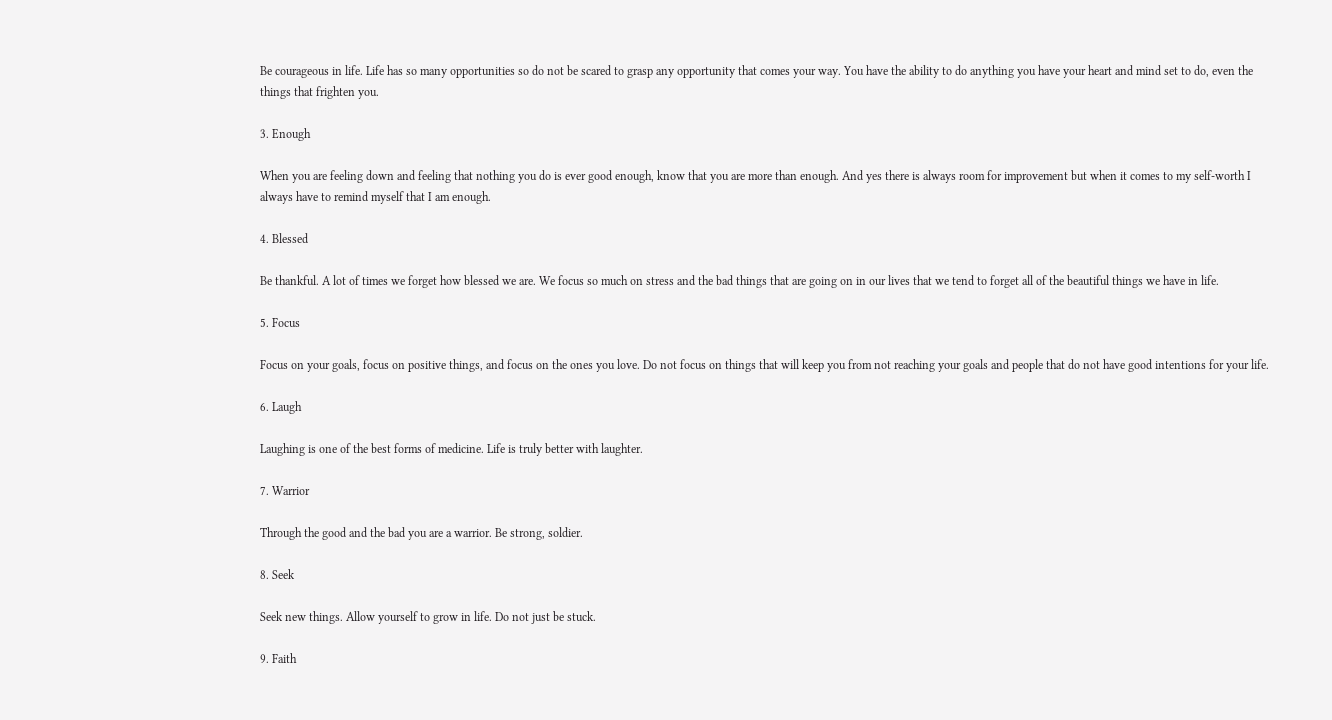Be courageous in life. Life has so many opportunities so do not be scared to grasp any opportunity that comes your way. You have the ability to do anything you have your heart and mind set to do, even the things that frighten you.

3. Enough

When you are feeling down and feeling that nothing you do is ever good enough, know that you are more than enough. And yes there is always room for improvement but when it comes to my self-worth I always have to remind myself that I am enough.

4. Blessed

Be thankful. A lot of times we forget how blessed we are. We focus so much on stress and the bad things that are going on in our lives that we tend to forget all of the beautiful things we have in life.

5. Focus

Focus on your goals, focus on positive things, and focus on the ones you love. Do not focus on things that will keep you from not reaching your goals and people that do not have good intentions for your life.

6. Laugh

Laughing is one of the best forms of medicine. Life is truly better with laughter.

7. Warrior

Through the good and the bad you are a warrior. Be strong, soldier.

8. Seek

Seek new things. Allow yourself to grow in life. Do not just be stuck.

9. Faith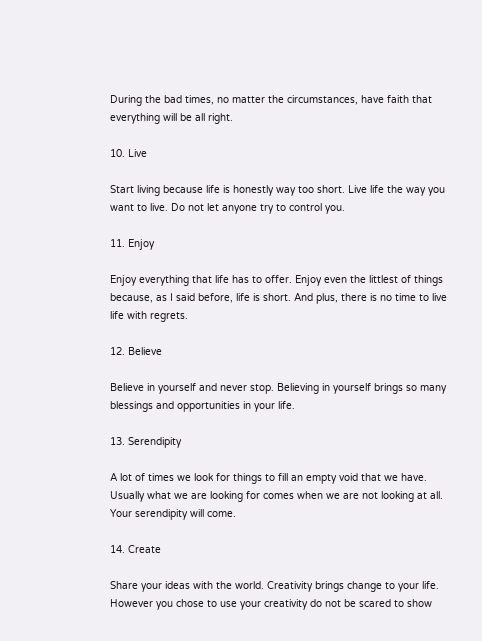During the bad times, no matter the circumstances, have faith that everything will be all right.

10. Live

Start living because life is honestly way too short. Live life the way you want to live. Do not let anyone try to control you.

11. Enjoy

Enjoy everything that life has to offer. Enjoy even the littlest of things because, as I said before, life is short. And plus, there is no time to live life with regrets.

12. Believe

Believe in yourself and never stop. Believing in yourself brings so many blessings and opportunities in your life.

13. Serendipity

A lot of times we look for things to fill an empty void that we have. Usually what we are looking for comes when we are not looking at all. Your serendipity will come.

14. Create

Share your ideas with the world. Creativity brings change to your life. However you chose to use your creativity do not be scared to show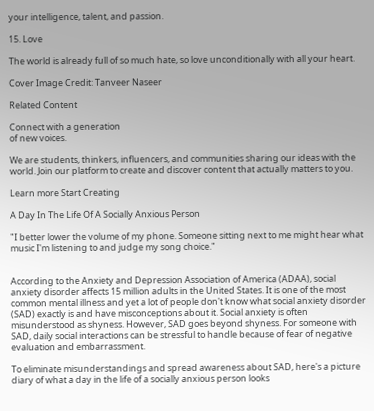your intelligence, talent, and passion.

15. Love

The world is already full of so much hate, so love unconditionally with all your heart.

Cover Image Credit: Tanveer Naseer

Related Content

Connect with a generation
of new voices.

We are students, thinkers, influencers, and communities sharing our ideas with the world. Join our platform to create and discover content that actually matters to you.

Learn more Start Creating

A Day In The Life Of A Socially Anxious Person

"I better lower the volume of my phone. Someone sitting next to me might hear what music I'm listening to and judge my song choice."


According to the Anxiety and Depression Association of America (ADAA), social anxiety disorder affects 15 million adults in the United States. It is one of the most common mental illness and yet a lot of people don't know what social anxiety disorder (SAD) exactly is and have misconceptions about it. Social anxiety is often misunderstood as shyness. However, SAD goes beyond shyness. For someone with SAD, daily social interactions can be stressful to handle because of fear of negative evaluation and embarrassment.

To eliminate misunderstandings and spread awareness about SAD, here's a picture diary of what a day in the life of a socially anxious person looks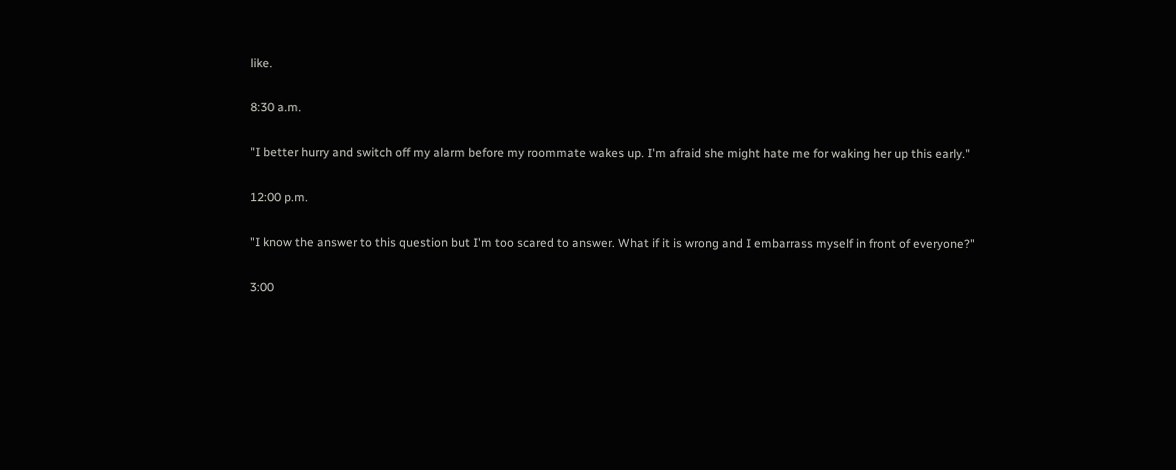like.

8:30 a.m.

"I better hurry and switch off my alarm before my roommate wakes up. I'm afraid she might hate me for waking her up this early."

12:00 p.m.

"I know the answer to this question but I'm too scared to answer. What if it is wrong and I embarrass myself in front of everyone?"

3:00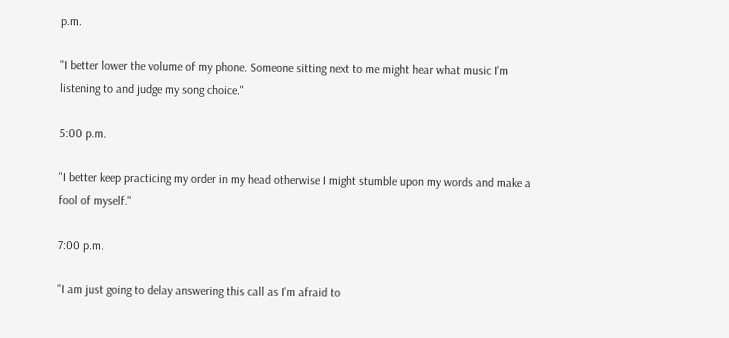p.m.

"I better lower the volume of my phone. Someone sitting next to me might hear what music I'm listening to and judge my song choice."

5:00 p.m.

"I better keep practicing my order in my head otherwise I might stumble upon my words and make a fool of myself."

7:00 p.m.

"I am just going to delay answering this call as I'm afraid to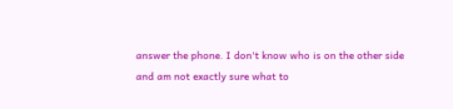answer the phone. I don't know who is on the other side and am not exactly sure what to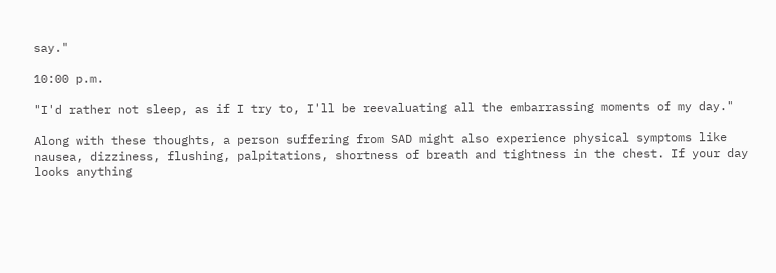say."

10:00 p.m.

"I'd rather not sleep, as if I try to, I'll be reevaluating all the embarrassing moments of my day."

Along with these thoughts, a person suffering from SAD might also experience physical symptoms like nausea, dizziness, flushing, palpitations, shortness of breath and tightness in the chest. If your day looks anything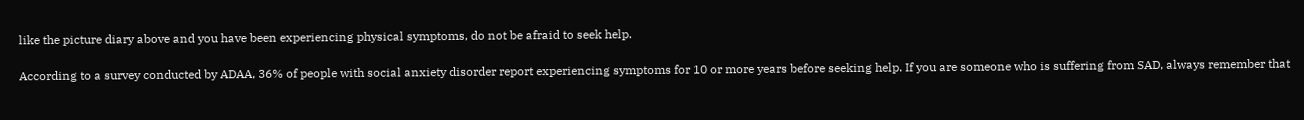like the picture diary above and you have been experiencing physical symptoms, do not be afraid to seek help.

According to a survey conducted by ADAA, 36% of people with social anxiety disorder report experiencing symptoms for 10 or more years before seeking help. If you are someone who is suffering from SAD, always remember that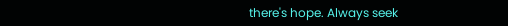there's hope. Always seek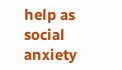help as social anxiety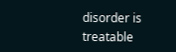disorder is treatable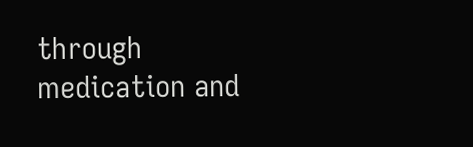through medication and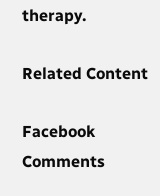therapy.

Related Content

Facebook Comments